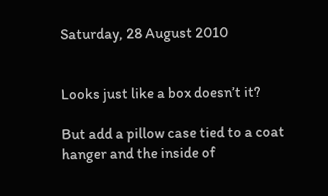Saturday, 28 August 2010


Looks just like a box doesn’t it?

But add a pillow case tied to a coat hanger and the inside of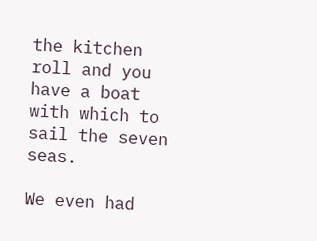the kitchen roll and you have a boat with which to sail the seven seas.

We even had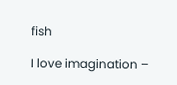fish

I love imagination –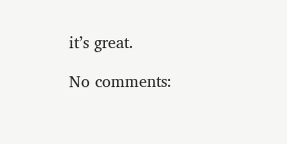it’s great.

No comments: